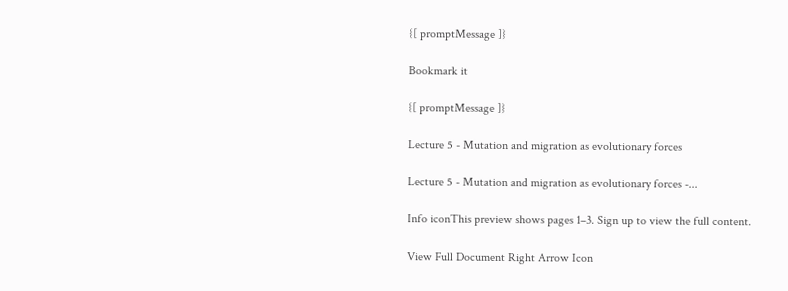{[ promptMessage ]}

Bookmark it

{[ promptMessage ]}

Lecture 5 - Mutation and migration as evolutionary forces

Lecture 5 - Mutation and migration as evolutionary forces -...

Info iconThis preview shows pages 1–3. Sign up to view the full content.

View Full Document Right Arrow Icon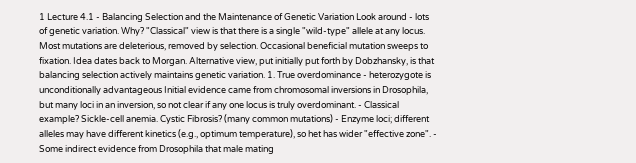1 Lecture 4.1 - Balancing Selection and the Maintenance of Genetic Variation Look around - lots of genetic variation. Why? "Classical" view is that there is a single "wild-type" allele at any locus. Most mutations are deleterious, removed by selection. Occasional beneficial mutation sweeps to fixation. Idea dates back to Morgan. Alternative view, put initially put forth by Dobzhansky, is that balancing selection actively maintains genetic variation. 1. True overdominance - heterozygote is unconditionally advantageous Initial evidence came from chromosomal inversions in Drosophila, but many loci in an inversion, so not clear if any one locus is truly overdominant. - Classical example? Sickle-cell anemia. Cystic Fibrosis? (many common mutations) - Enzyme loci; different alleles may have different kinetics (e.g., optimum temperature), so het has wider "effective zone". - Some indirect evidence from Drosophila that male mating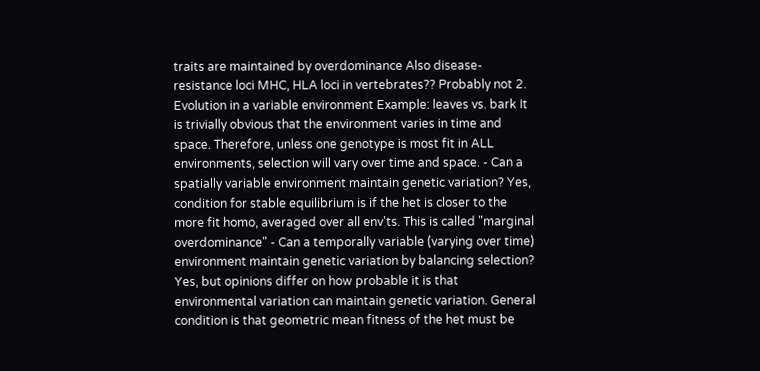traits are maintained by overdominance Also disease-resistance loci MHC, HLA loci in vertebrates?? Probably not 2. Evolution in a variable environment Example: leaves vs. bark It is trivially obvious that the environment varies in time and space. Therefore, unless one genotype is most fit in ALL environments, selection will vary over time and space. - Can a spatially variable environment maintain genetic variation? Yes, condition for stable equilibrium is if the het is closer to the more fit homo, averaged over all env'ts. This is called "marginal overdominance" - Can a temporally variable (varying over time) environment maintain genetic variation by balancing selection? Yes, but opinions differ on how probable it is that environmental variation can maintain genetic variation. General condition is that geometric mean fitness of the het must be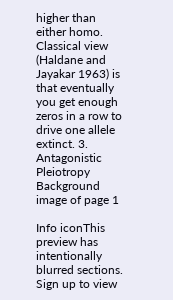higher than either homo. Classical view (Haldane and Jayakar 1963) is that eventually you get enough zeros in a row to drive one allele extinct. 3. Antagonistic Pleiotropy
Background image of page 1

Info iconThis preview has intentionally blurred sections. Sign up to view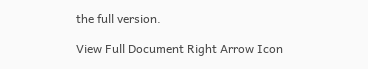the full version.

View Full Document Right Arrow Icon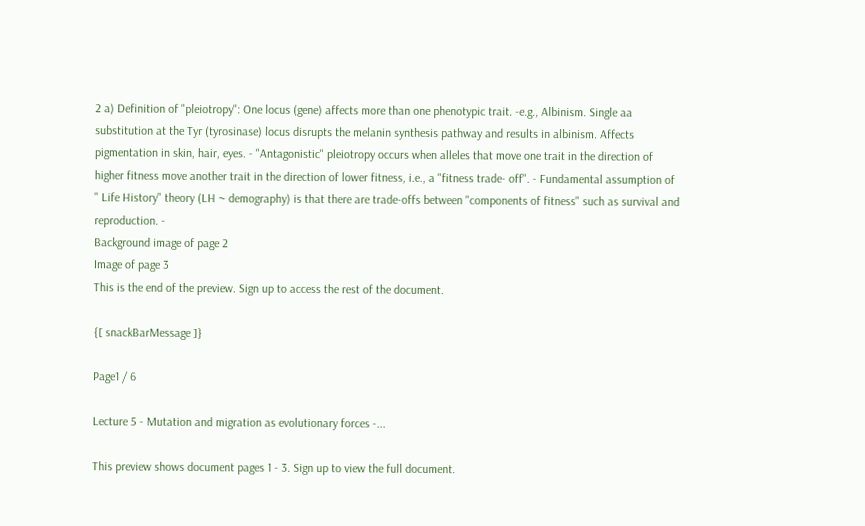2 a) Definition of "pleiotropy": One locus (gene) affects more than one phenotypic trait. -e.g., Albinism. Single aa substitution at the Tyr (tyrosinase) locus disrupts the melanin synthesis pathway and results in albinism. Affects pigmentation in skin, hair, eyes. - "Antagonistic" pleiotropy occurs when alleles that move one trait in the direction of higher fitness move another trait in the direction of lower fitness, i.e., a "fitness trade- off". - Fundamental assumption of " Life History" theory (LH ~ demography) is that there are trade-offs between "components of fitness" such as survival and reproduction. -
Background image of page 2
Image of page 3
This is the end of the preview. Sign up to access the rest of the document.

{[ snackBarMessage ]}

Page1 / 6

Lecture 5 - Mutation and migration as evolutionary forces -...

This preview shows document pages 1 - 3. Sign up to view the full document.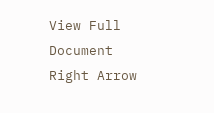View Full Document Right Arrow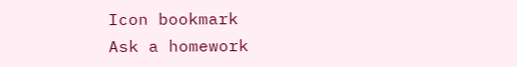Icon bookmark
Ask a homework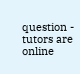question - tutors are online